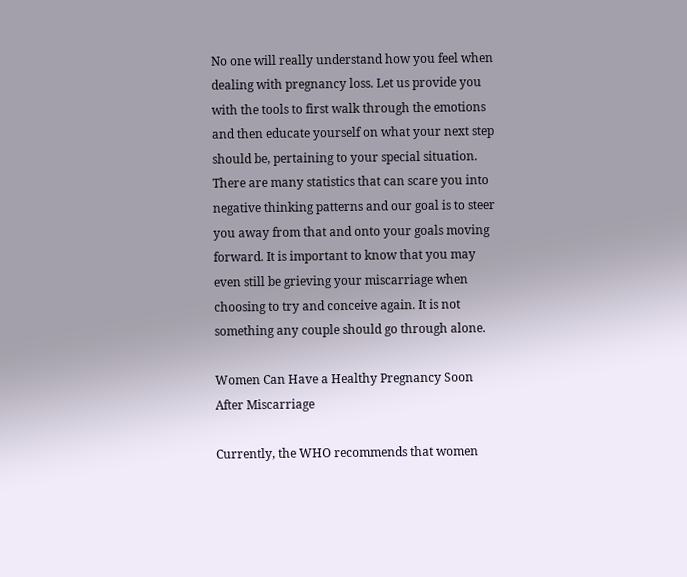No one will really understand how you feel when dealing with pregnancy loss. Let us provide you with the tools to first walk through the emotions and then educate yourself on what your next step should be, pertaining to your special situation. There are many statistics that can scare you into negative thinking patterns and our goal is to steer you away from that and onto your goals moving forward. It is important to know that you may even still be grieving your miscarriage when choosing to try and conceive again. It is not something any couple should go through alone.

Women Can Have a Healthy Pregnancy Soon After Miscarriage

Currently, the WHO recommends that women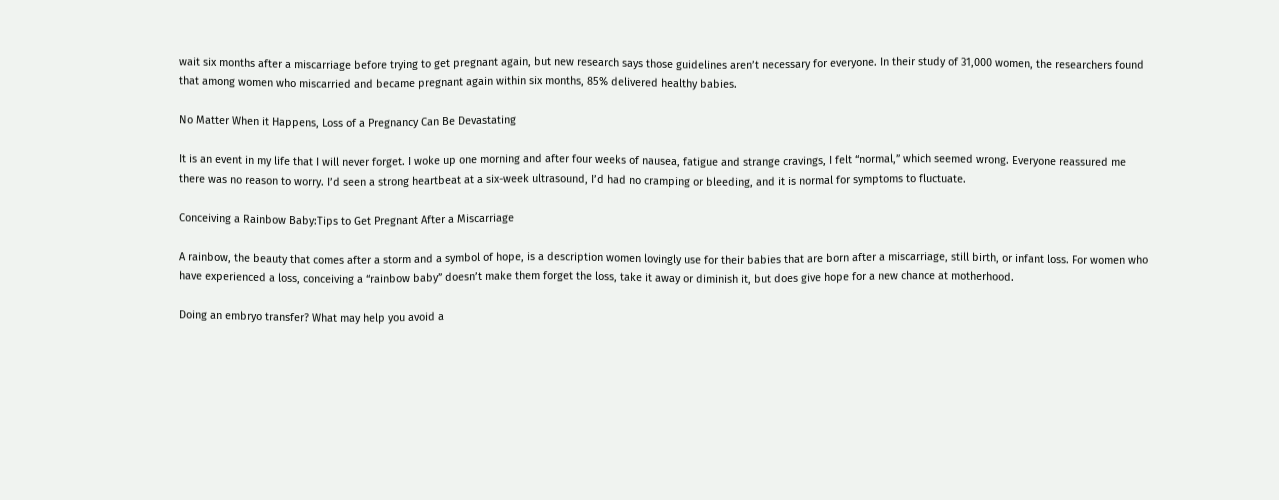wait six months after a miscarriage before trying to get pregnant again, but new research says those guidelines aren’t necessary for everyone. In their study of 31,000 women, the researchers found that among women who miscarried and became pregnant again within six months, 85% delivered healthy babies.

No Matter When it Happens, Loss of a Pregnancy Can Be Devastating

It is an event in my life that I will never forget. I woke up one morning and after four weeks of nausea, fatigue and strange cravings, I felt “normal,” which seemed wrong. Everyone reassured me there was no reason to worry. I’d seen a strong heartbeat at a six-week ultrasound, I’d had no cramping or bleeding, and it is normal for symptoms to fluctuate.

Conceiving a Rainbow Baby:Tips to Get Pregnant After a Miscarriage

A rainbow, the beauty that comes after a storm and a symbol of hope, is a description women lovingly use for their babies that are born after a miscarriage, still birth, or infant loss. For women who have experienced a loss, conceiving a “rainbow baby” doesn’t make them forget the loss, take it away or diminish it, but does give hope for a new chance at motherhood.

Doing an embryo transfer? What may help you avoid a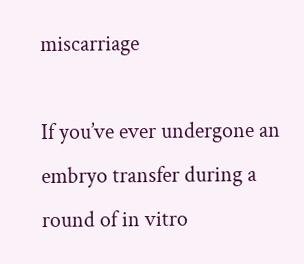miscarriage

If you’ve ever undergone an embryo transfer during a round of in vitro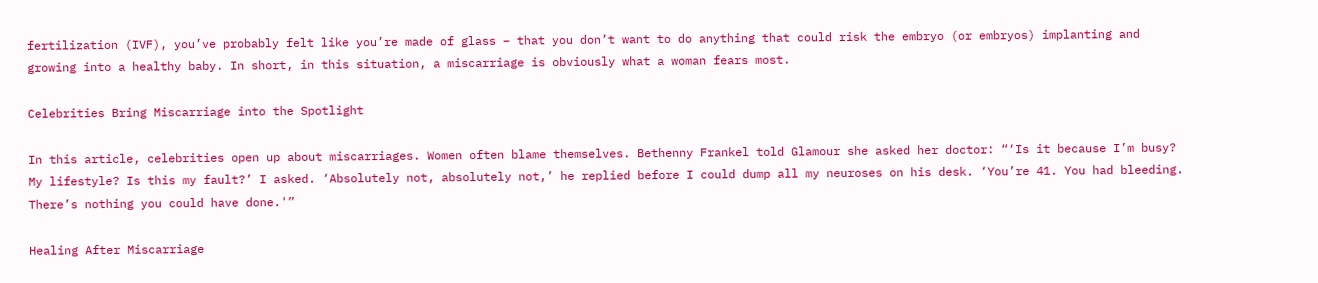fertilization (IVF), you’ve probably felt like you’re made of glass – that you don’t want to do anything that could risk the embryo (or embryos) implanting and growing into a healthy baby. In short, in this situation, a miscarriage is obviously what a woman fears most.

Celebrities Bring Miscarriage into the Spotlight

In this article, celebrities open up about miscarriages. Women often blame themselves. Bethenny Frankel told Glamour she asked her doctor: “‘Is it because I’m busy? My lifestyle? Is this my fault?’ I asked. ‘Absolutely not, absolutely not,’ he replied before I could dump all my neuroses on his desk. ‘You’re 41. You had bleeding. There’s nothing you could have done.'”

Healing After Miscarriage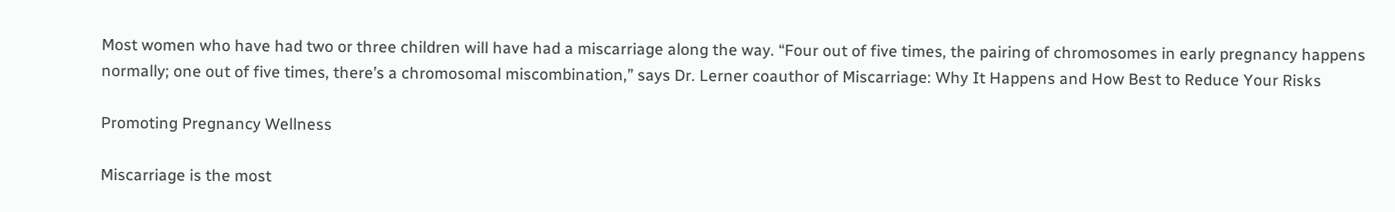Most women who have had two or three children will have had a miscarriage along the way. “Four out of five times, the pairing of chromosomes in early pregnancy happens normally; one out of five times, there’s a chromosomal miscombination,” says Dr. Lerner coauthor of Miscarriage: Why It Happens and How Best to Reduce Your Risks

Promoting Pregnancy Wellness

Miscarriage is the most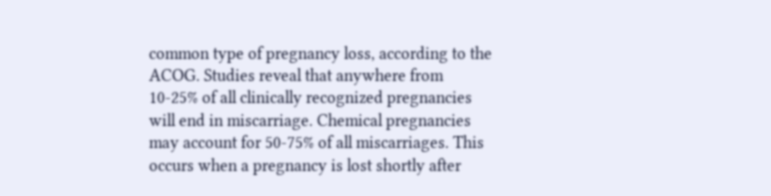common type of pregnancy loss, according to the ACOG. Studies reveal that anywhere from 10-25% of all clinically recognized pregnancies will end in miscarriage. Chemical pregnancies may account for 50-75% of all miscarriages. This occurs when a pregnancy is lost shortly after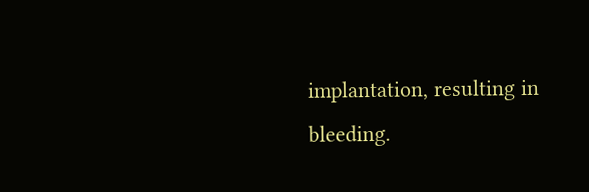implantation, resulting in bleeding.